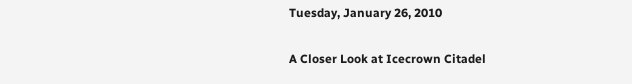Tuesday, January 26, 2010

A Closer Look at Icecrown Citadel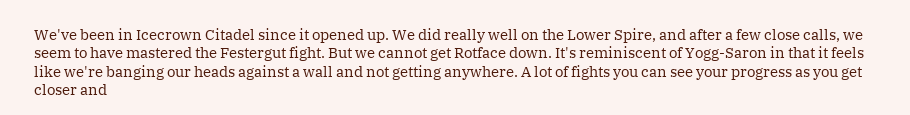We've been in Icecrown Citadel since it opened up. We did really well on the Lower Spire, and after a few close calls, we seem to have mastered the Festergut fight. But we cannot get Rotface down. It's reminiscent of Yogg-Saron in that it feels like we're banging our heads against a wall and not getting anywhere. A lot of fights you can see your progress as you get closer and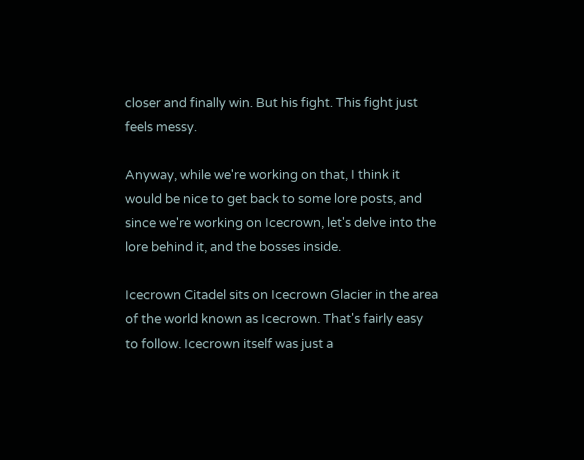closer and finally win. But his fight. This fight just feels messy.

Anyway, while we're working on that, I think it would be nice to get back to some lore posts, and since we're working on Icecrown, let's delve into the lore behind it, and the bosses inside.

Icecrown Citadel sits on Icecrown Glacier in the area of the world known as Icecrown. That's fairly easy to follow. Icecrown itself was just a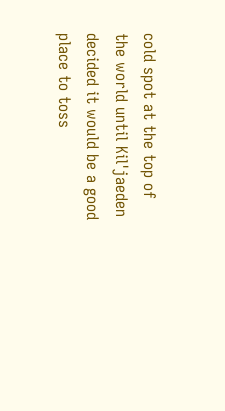cold spot at the top of the world until Kil'jaeden decided it would be a good place to toss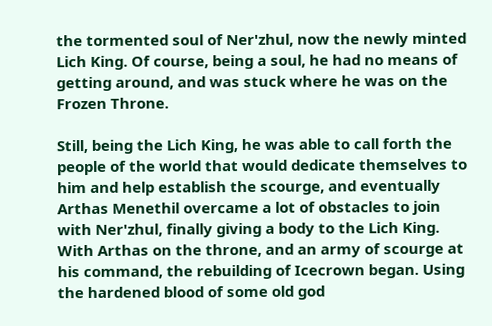the tormented soul of Ner'zhul, now the newly minted Lich King. Of course, being a soul, he had no means of getting around, and was stuck where he was on the Frozen Throne.

Still, being the Lich King, he was able to call forth the people of the world that would dedicate themselves to him and help establish the scourge, and eventually Arthas Menethil overcame a lot of obstacles to join with Ner'zhul, finally giving a body to the Lich King. With Arthas on the throne, and an army of scourge at his command, the rebuilding of Icecrown began. Using the hardened blood of some old god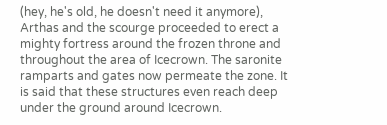(hey, he's old, he doesn't need it anymore), Arthas and the scourge proceeded to erect a mighty fortress around the frozen throne and throughout the area of Icecrown. The saronite ramparts and gates now permeate the zone. It is said that these structures even reach deep under the ground around Icecrown.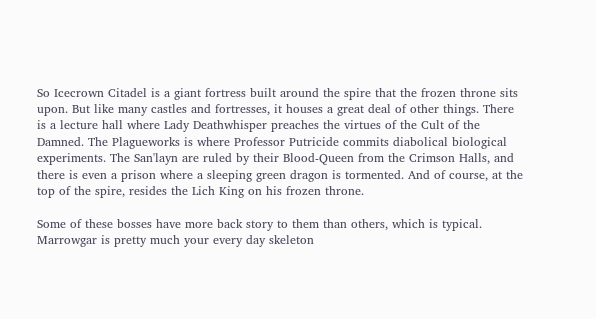So Icecrown Citadel is a giant fortress built around the spire that the frozen throne sits upon. But like many castles and fortresses, it houses a great deal of other things. There is a lecture hall where Lady Deathwhisper preaches the virtues of the Cult of the Damned. The Plagueworks is where Professor Putricide commits diabolical biological experiments. The San'layn are ruled by their Blood-Queen from the Crimson Halls, and there is even a prison where a sleeping green dragon is tormented. And of course, at the top of the spire, resides the Lich King on his frozen throne.

Some of these bosses have more back story to them than others, which is typical. Marrowgar is pretty much your every day skeleton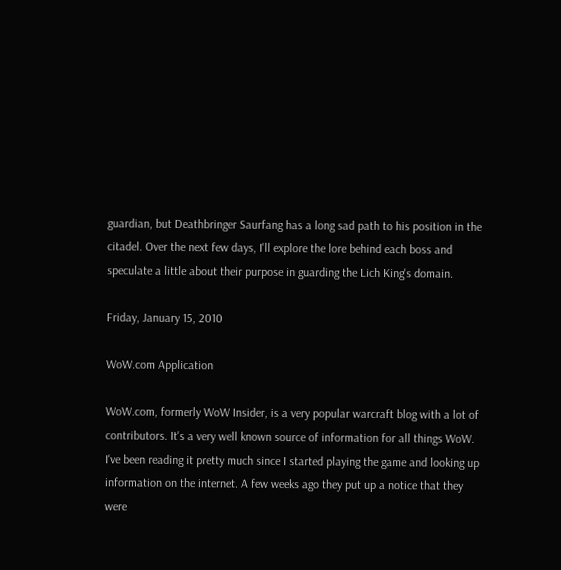guardian, but Deathbringer Saurfang has a long sad path to his position in the citadel. Over the next few days, I'll explore the lore behind each boss and speculate a little about their purpose in guarding the Lich King's domain.

Friday, January 15, 2010

WoW.com Application

WoW.com, formerly WoW Insider, is a very popular warcraft blog with a lot of contributors. It's a very well known source of information for all things WoW. I've been reading it pretty much since I started playing the game and looking up information on the internet. A few weeks ago they put up a notice that they were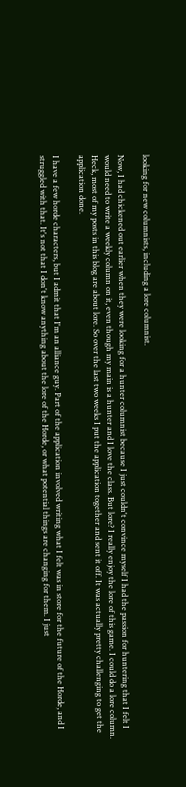looking for new columnists, including a lore columnist.

Now, I had chickened out earlier when they were looking for a hunter columnist because I just couldn't convince myself I had the passion for huntering that I felt I would need to write a weekly column on it, even though my main is a hunter and I love the class. But lore? I really enjoy the lore of this game. I could do a lore column. Heck, most of my posts in this blog are about lore. So over the last two weeks I put the application together and sent it off. It was actually pretty challenging to get the application done.

I have a few horde characters, but I admit that I'm an alliance guy. Part of the application involved writing what I felt was in store for the future of the Horde, and I struggled with that. It's not that I don't know anything about the lore of the Horde, or what potential things are changing for them. I just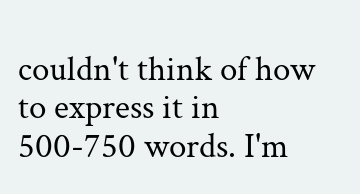couldn't think of how to express it in 500-750 words. I'm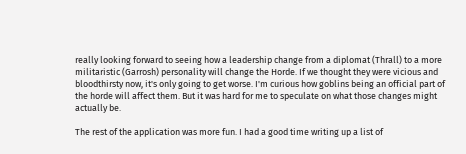really looking forward to seeing how a leadership change from a diplomat (Thrall) to a more militaristic (Garrosh) personality will change the Horde. If we thought they were vicious and bloodthirsty now, it's only going to get worse. I'm curious how goblins being an official part of the horde will affect them. But it was hard for me to speculate on what those changes might actually be.

The rest of the application was more fun. I had a good time writing up a list of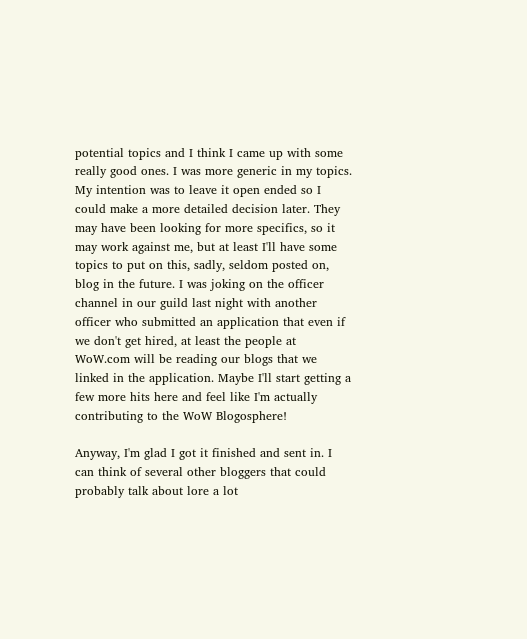potential topics and I think I came up with some really good ones. I was more generic in my topics. My intention was to leave it open ended so I could make a more detailed decision later. They may have been looking for more specifics, so it may work against me, but at least I'll have some topics to put on this, sadly, seldom posted on, blog in the future. I was joking on the officer channel in our guild last night with another officer who submitted an application that even if we don't get hired, at least the people at WoW.com will be reading our blogs that we linked in the application. Maybe I'll start getting a few more hits here and feel like I'm actually contributing to the WoW Blogosphere!

Anyway, I'm glad I got it finished and sent in. I can think of several other bloggers that could probably talk about lore a lot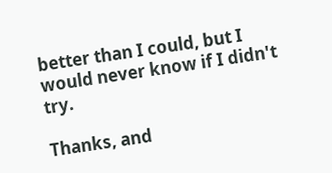better than I could, but I would never know if I didn't try.

Thanks, and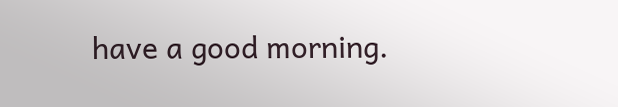have a good morning.